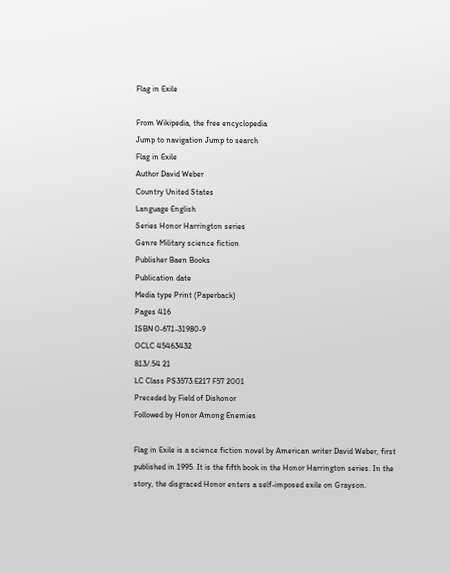Flag in Exile

From Wikipedia, the free encyclopedia
Jump to navigation Jump to search
Flag in Exile
Author David Weber
Country United States
Language English
Series Honor Harrington series
Genre Military science fiction
Publisher Baen Books
Publication date
Media type Print (Paperback)
Pages 416
ISBN 0-671-31980-9
OCLC 45463432
813/.54 21
LC Class PS3573.E217 F57 2001
Preceded by Field of Dishonor
Followed by Honor Among Enemies

Flag in Exile is a science fiction novel by American writer David Weber, first published in 1995. It is the fifth book in the Honor Harrington series. In the story, the disgraced Honor enters a self-imposed exile on Grayson.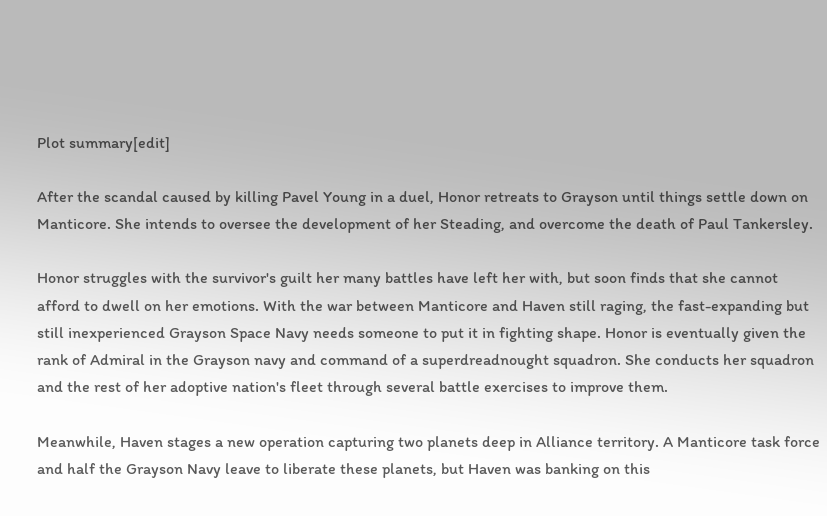Plot summary[edit]

After the scandal caused by killing Pavel Young in a duel, Honor retreats to Grayson until things settle down on Manticore. She intends to oversee the development of her Steading, and overcome the death of Paul Tankersley.

Honor struggles with the survivor's guilt her many battles have left her with, but soon finds that she cannot afford to dwell on her emotions. With the war between Manticore and Haven still raging, the fast-expanding but still inexperienced Grayson Space Navy needs someone to put it in fighting shape. Honor is eventually given the rank of Admiral in the Grayson navy and command of a superdreadnought squadron. She conducts her squadron and the rest of her adoptive nation's fleet through several battle exercises to improve them.

Meanwhile, Haven stages a new operation capturing two planets deep in Alliance territory. A Manticore task force and half the Grayson Navy leave to liberate these planets, but Haven was banking on this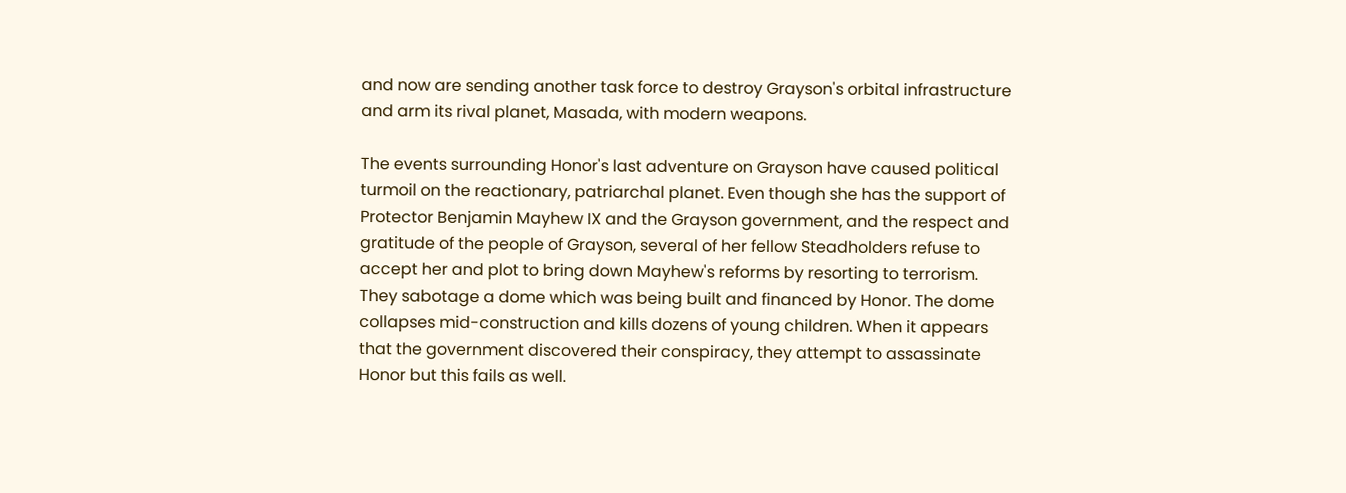and now are sending another task force to destroy Grayson's orbital infrastructure and arm its rival planet, Masada, with modern weapons.

The events surrounding Honor's last adventure on Grayson have caused political turmoil on the reactionary, patriarchal planet. Even though she has the support of Protector Benjamin Mayhew IX and the Grayson government, and the respect and gratitude of the people of Grayson, several of her fellow Steadholders refuse to accept her and plot to bring down Mayhew's reforms by resorting to terrorism. They sabotage a dome which was being built and financed by Honor. The dome collapses mid-construction and kills dozens of young children. When it appears that the government discovered their conspiracy, they attempt to assassinate Honor but this fails as well.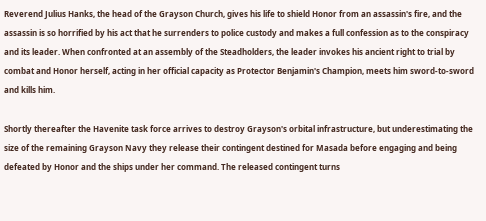Reverend Julius Hanks, the head of the Grayson Church, gives his life to shield Honor from an assassin's fire, and the assassin is so horrified by his act that he surrenders to police custody and makes a full confession as to the conspiracy and its leader. When confronted at an assembly of the Steadholders, the leader invokes his ancient right to trial by combat and Honor herself, acting in her official capacity as Protector Benjamin's Champion, meets him sword-to-sword and kills him.

Shortly thereafter the Havenite task force arrives to destroy Grayson's orbital infrastructure, but underestimating the size of the remaining Grayson Navy they release their contingent destined for Masada before engaging and being defeated by Honor and the ships under her command. The released contingent turns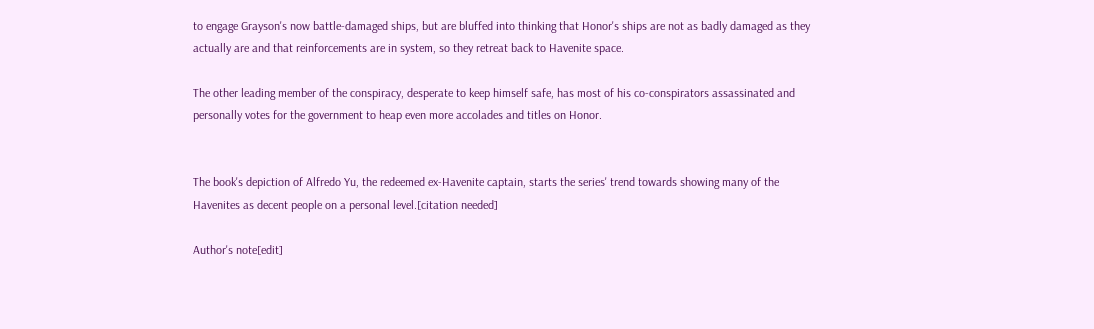to engage Grayson's now battle-damaged ships, but are bluffed into thinking that Honor's ships are not as badly damaged as they actually are and that reinforcements are in system, so they retreat back to Havenite space.

The other leading member of the conspiracy, desperate to keep himself safe, has most of his co-conspirators assassinated and personally votes for the government to heap even more accolades and titles on Honor.


The book's depiction of Alfredo Yu, the redeemed ex-Havenite captain, starts the series' trend towards showing many of the Havenites as decent people on a personal level.[citation needed]

Author's note[edit]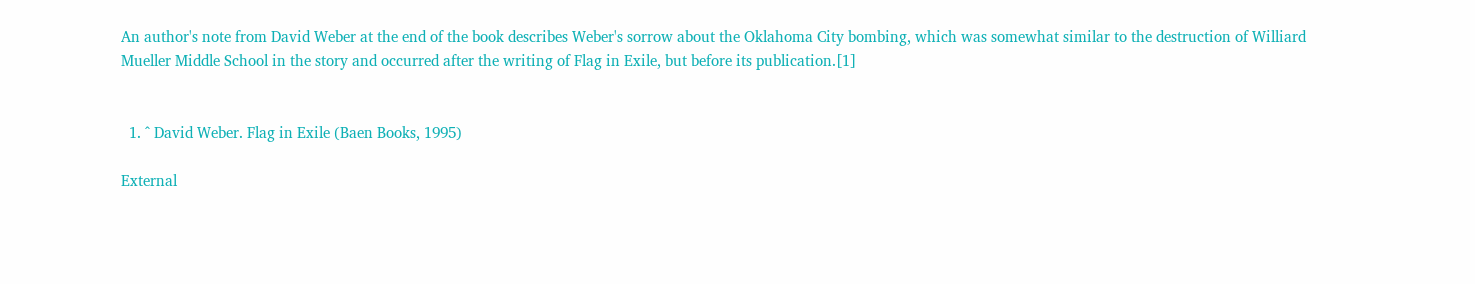An author's note from David Weber at the end of the book describes Weber's sorrow about the Oklahoma City bombing, which was somewhat similar to the destruction of Williard Mueller Middle School in the story and occurred after the writing of Flag in Exile, but before its publication.[1]


  1. ^ David Weber. Flag in Exile (Baen Books, 1995)

External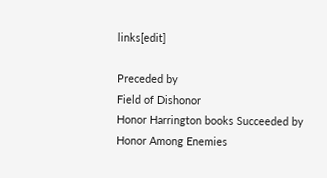links[edit]

Preceded by
Field of Dishonor
Honor Harrington books Succeeded by
Honor Among Enemies